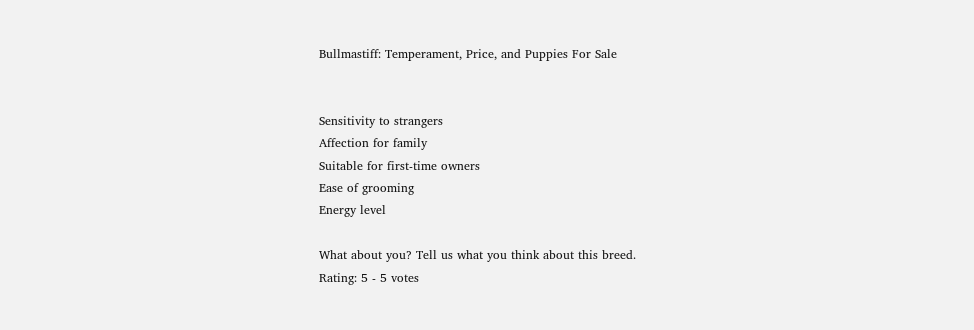Bullmastiff: Temperament, Price, and Puppies For Sale


Sensitivity to strangers
Affection for family
Suitable for first-time owners
Ease of grooming
Energy level

What about you? Tell us what you think about this breed.
Rating: 5 - 5 votes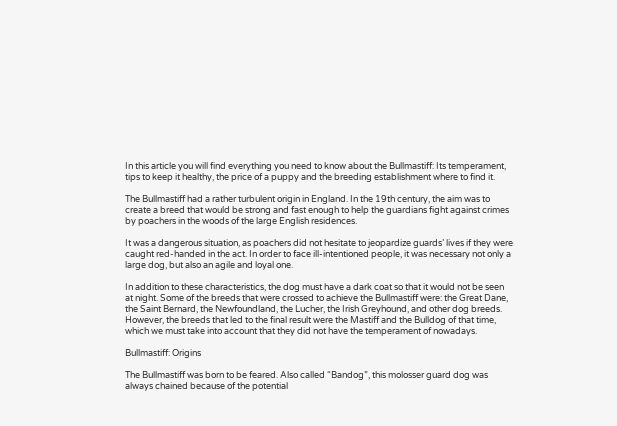In this article you will find everything you need to know about the Bullmastiff: Its temperament, tips to keep it healthy, the price of a puppy and the breeding establishment where to find it.

The Bullmastiff had a rather turbulent origin in England. In the 19th century, the aim was to create a breed that would be strong and fast enough to help the guardians fight against crimes by poachers in the woods of the large English residences.

It was a dangerous situation, as poachers did not hesitate to jeopardize guards’ lives if they were caught red-handed in the act. In order to face ill-intentioned people, it was necessary not only a large dog, but also an agile and loyal one.

In addition to these characteristics, the dog must have a dark coat so that it would not be seen at night. Some of the breeds that were crossed to achieve the Bullmastiff were: the Great Dane, the Saint Bernard, the Newfoundland, the Lucher, the Irish Greyhound, and other dog breeds. However, the breeds that led to the final result were the Mastiff and the Bulldog of that time, which we must take into account that they did not have the temperament of nowadays.

Bullmastiff: Origins

The Bullmastiff was born to be feared. Also called “Bandog”, this molosser guard dog was always chained because of the potential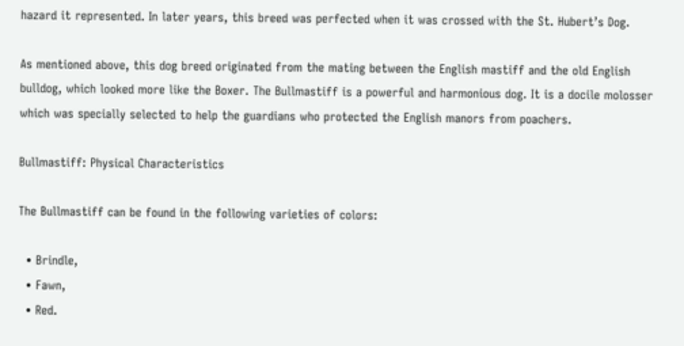hazard it represented. In later years, this breed was perfected when it was crossed with the St. Hubert’s Dog.

As mentioned above, this dog breed originated from the mating between the English mastiff and the old English bulldog, which looked more like the Boxer. The Bullmastiff is a powerful and harmonious dog. It is a docile molosser which was specially selected to help the guardians who protected the English manors from poachers.

Bullmastiff: Physical Characteristics

The Bullmastiff can be found in the following varieties of colors:

  • Brindle,
  • Fawn,
  • Red.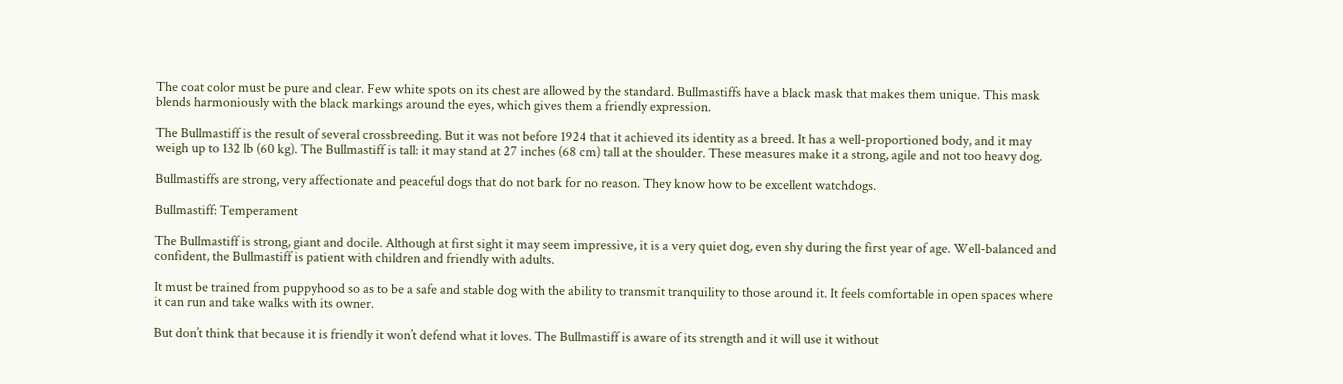The coat color must be pure and clear. Few white spots on its chest are allowed by the standard. Bullmastiffs have a black mask that makes them unique. This mask blends harmoniously with the black markings around the eyes, which gives them a friendly expression.

The Bullmastiff is the result of several crossbreeding. But it was not before 1924 that it achieved its identity as a breed. It has a well-proportioned body, and it may weigh up to 132 lb (60 kg). The Bullmastiff is tall: it may stand at 27 inches (68 cm) tall at the shoulder. These measures make it a strong, agile and not too heavy dog.

Bullmastiffs are strong, very affectionate and peaceful dogs that do not bark for no reason. They know how to be excellent watchdogs.

Bullmastiff: Temperament

The Bullmastiff is strong, giant and docile. Although at first sight it may seem impressive, it is a very quiet dog, even shy during the first year of age. Well-balanced and confident, the Bullmastiff is patient with children and friendly with adults.

It must be trained from puppyhood so as to be a safe and stable dog with the ability to transmit tranquility to those around it. It feels comfortable in open spaces where it can run and take walks with its owner.

But don’t think that because it is friendly it won’t defend what it loves. The Bullmastiff is aware of its strength and it will use it without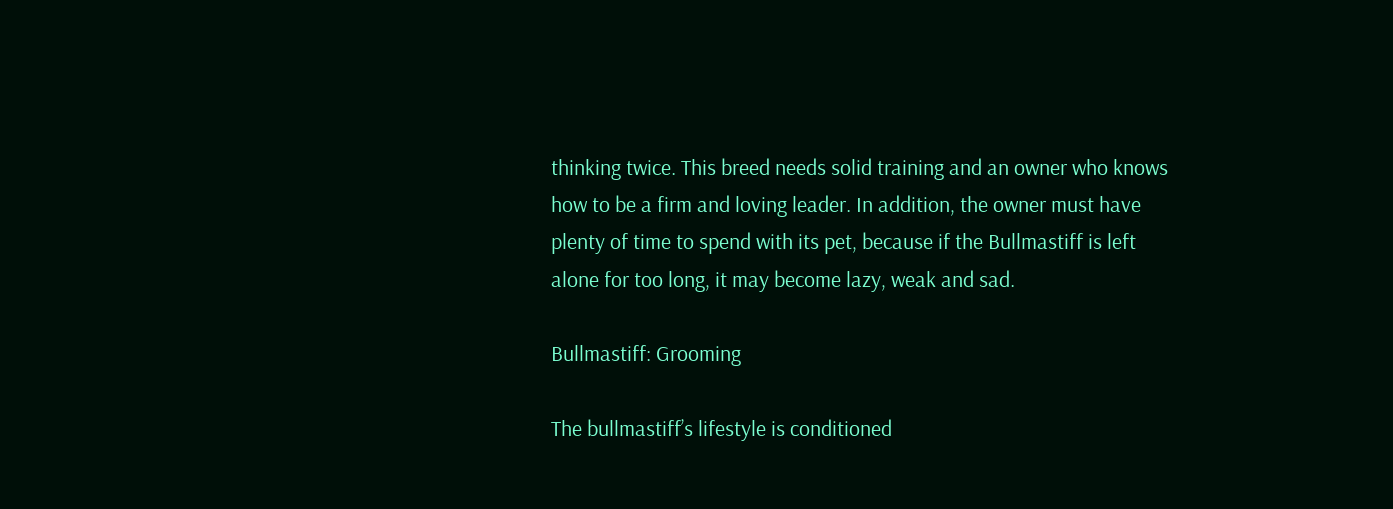thinking twice. This breed needs solid training and an owner who knows how to be a firm and loving leader. In addition, the owner must have plenty of time to spend with its pet, because if the Bullmastiff is left alone for too long, it may become lazy, weak and sad.

Bullmastiff: Grooming

The bullmastiff’s lifestyle is conditioned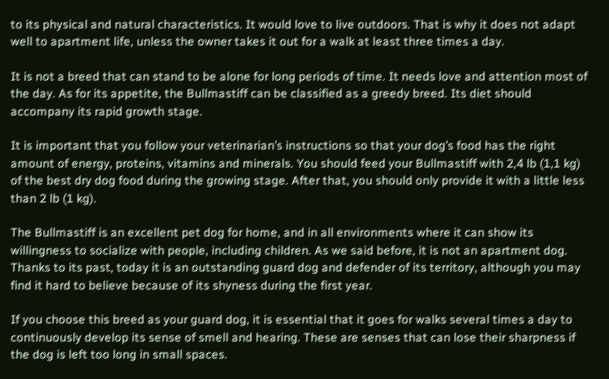to its physical and natural characteristics. It would love to live outdoors. That is why it does not adapt well to apartment life, unless the owner takes it out for a walk at least three times a day.

It is not a breed that can stand to be alone for long periods of time. It needs love and attention most of the day. As for its appetite, the Bullmastiff can be classified as a greedy breed. Its diet should accompany its rapid growth stage.

It is important that you follow your veterinarian’s instructions so that your dog’s food has the right amount of energy, proteins, vitamins and minerals. You should feed your Bullmastiff with 2,4 lb (1,1 kg) of the best dry dog food during the growing stage. After that, you should only provide it with a little less than 2 lb (1 kg).

The Bullmastiff is an excellent pet dog for home, and in all environments where it can show its willingness to socialize with people, including children. As we said before, it is not an apartment dog. Thanks to its past, today it is an outstanding guard dog and defender of its territory, although you may find it hard to believe because of its shyness during the first year.

If you choose this breed as your guard dog, it is essential that it goes for walks several times a day to continuously develop its sense of smell and hearing. These are senses that can lose their sharpness if the dog is left too long in small spaces.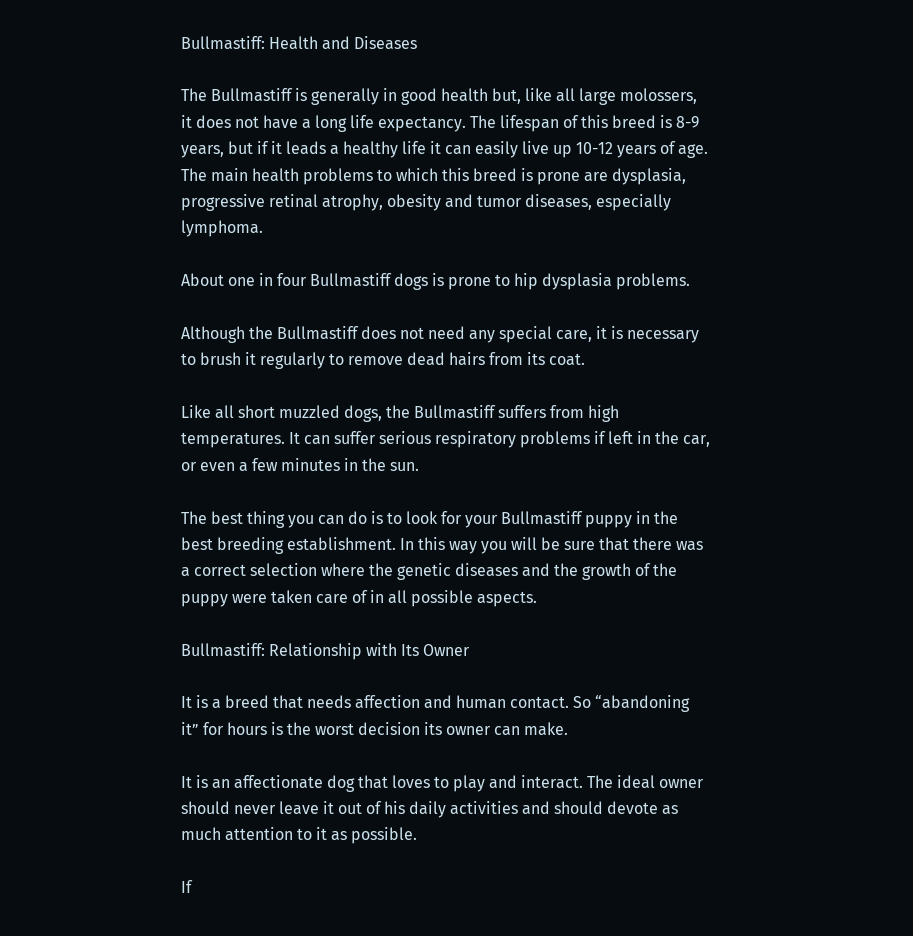Bullmastiff: Health and Diseases

The Bullmastiff is generally in good health but, like all large molossers, it does not have a long life expectancy. The lifespan of this breed is 8-9 years, but if it leads a healthy life it can easily live up 10-12 years of age. The main health problems to which this breed is prone are dysplasia, progressive retinal atrophy, obesity and tumor diseases, especially lymphoma.

About one in four Bullmastiff dogs is prone to hip dysplasia problems.

Although the Bullmastiff does not need any special care, it is necessary to brush it regularly to remove dead hairs from its coat.

Like all short muzzled dogs, the Bullmastiff suffers from high temperatures. It can suffer serious respiratory problems if left in the car, or even a few minutes in the sun.

The best thing you can do is to look for your Bullmastiff puppy in the best breeding establishment. In this way you will be sure that there was a correct selection where the genetic diseases and the growth of the puppy were taken care of in all possible aspects.

Bullmastiff: Relationship with Its Owner

It is a breed that needs affection and human contact. So “abandoning it” for hours is the worst decision its owner can make.

It is an affectionate dog that loves to play and interact. The ideal owner should never leave it out of his daily activities and should devote as much attention to it as possible.

If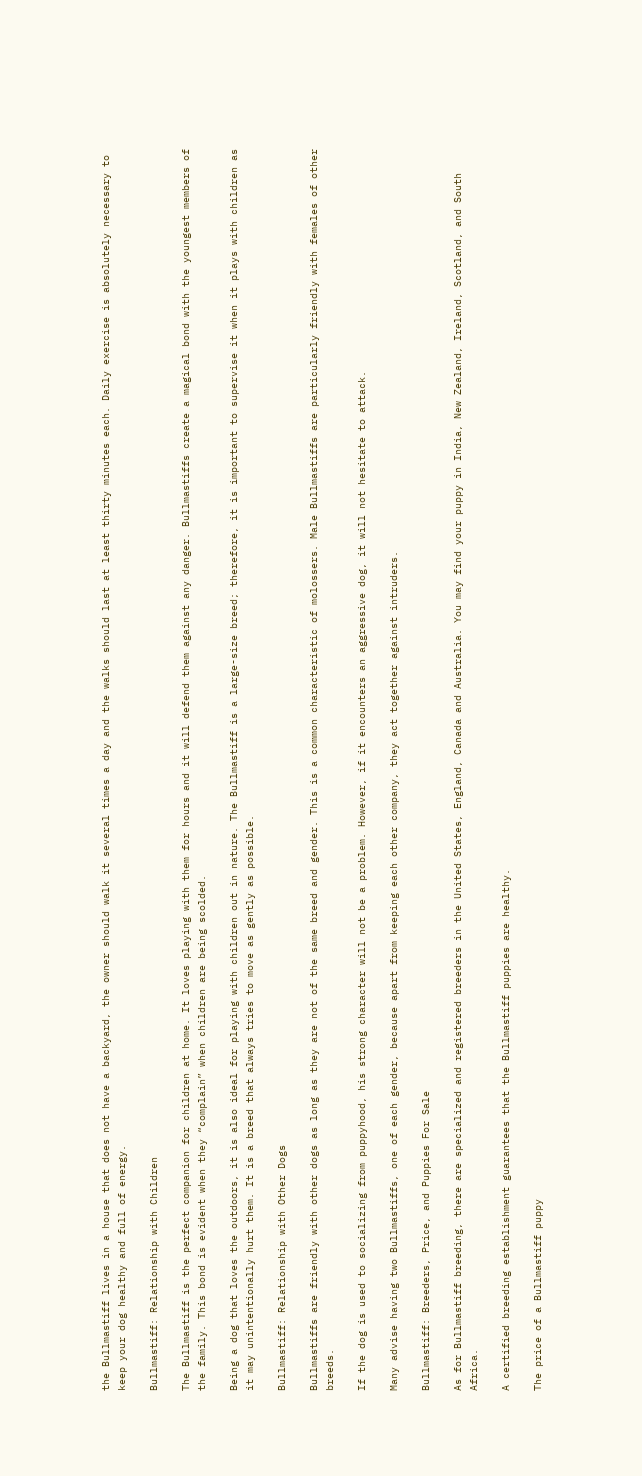the Bullmastiff lives in a house that does not have a backyard, the owner should walk it several times a day and the walks should last at least thirty minutes each. Daily exercise is absolutely necessary to keep your dog healthy and full of energy.

Bullmastiff: Relationship with Children

The Bullmastiff is the perfect companion for children at home. It loves playing with them for hours and it will defend them against any danger. Bullmastiffs create a magical bond with the youngest members of the family. This bond is evident when they “complain” when children are being scolded.

Being a dog that loves the outdoors, it is also ideal for playing with children out in nature. The Bullmastiff is a large-size breed; therefore, it is important to supervise it when it plays with children as it may unintentionally hurt them. It is a breed that always tries to move as gently as possible.

Bullmastiff: Relationship with Other Dogs

Bullmastiffs are friendly with other dogs as long as they are not of the same breed and gender. This is a common characteristic of molossers. Male Bullmastiffs are particularly friendly with females of other breeds.

If the dog is used to socializing from puppyhood, his strong character will not be a problem. However, if it encounters an aggressive dog, it will not hesitate to attack.

Many advise having two Bullmastiffs, one of each gender, because apart from keeping each other company, they act together against intruders.

Bullmastiff: Breeders, Price, and Puppies For Sale

As for Bullmastiff breeding, there are specialized and registered breeders in the United States, England, Canada and Australia. You may find your puppy in India, New Zealand, Ireland, Scotland, and South Africa.

A certified breeding establishment guarantees that the Bullmastiff puppies are healthy.

The price of a Bullmastiff puppy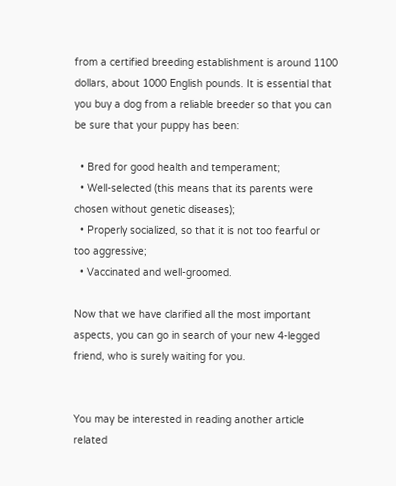from a certified breeding establishment is around 1100 dollars, about 1000 English pounds. It is essential that you buy a dog from a reliable breeder so that you can be sure that your puppy has been:

  • Bred for good health and temperament;
  • Well-selected (this means that its parents were chosen without genetic diseases);
  • Properly socialized, so that it is not too fearful or too aggressive;
  • Vaccinated and well-groomed.

Now that we have clarified all the most important aspects, you can go in search of your new 4-legged friend, who is surely waiting for you.


You may be interested in reading another article related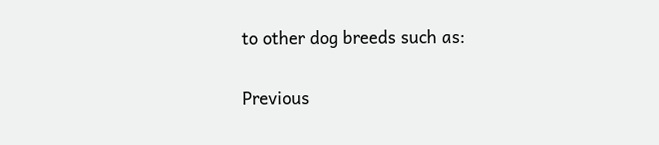to other dog breeds such as:

Previous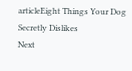articleEight Things Your Dog Secretly Dislikes
Next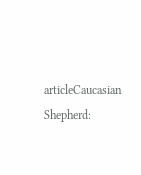articleCaucasian Shepherd: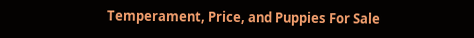Temperament, Price, and Puppies For Sale